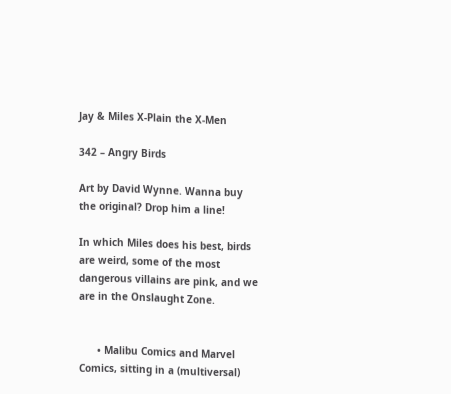Jay & Miles X-Plain the X-Men

342 – Angry Birds

Art by David Wynne. Wanna buy the original? Drop him a line!

In which Miles does his best, birds are weird, some of the most dangerous villains are pink, and we are in the Onslaught Zone.


      • Malibu Comics and Marvel Comics, sitting in a (multiversal)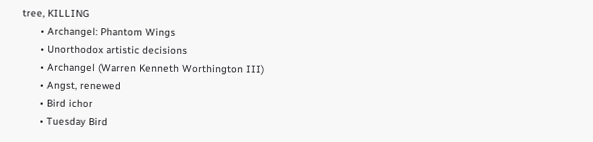tree, KILLING
      • Archangel: Phantom Wings
      • Unorthodox artistic decisions
      • Archangel (Warren Kenneth Worthington III)
      • Angst, renewed
      • Bird ichor
      • Tuesday Bird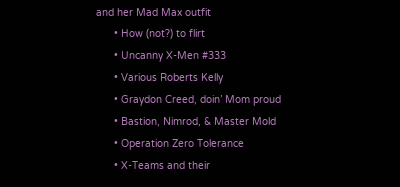and her Mad Max outfit
      • How (not?) to flirt
      • Uncanny X-Men #333
      • Various Roberts Kelly
      • Graydon Creed, doin’ Mom proud
      • Bastion, Nimrod, & Master Mold
      • Operation Zero Tolerance
      • X-Teams and their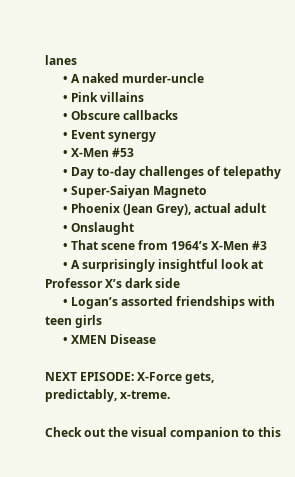lanes
      • A naked murder-uncle
      • Pink villains
      • Obscure callbacks
      • Event synergy
      • X-Men #53
      • Day to-day challenges of telepathy
      • Super-Saiyan Magneto
      • Phoenix (Jean Grey), actual adult
      • Onslaught
      • That scene from 1964’s X-Men #3
      • A surprisingly insightful look at Professor X’s dark side
      • Logan’s assorted friendships with teen girls
      • XMEN Disease

NEXT EPISODE: X-Force gets, predictably, x-treme.

Check out the visual companion to this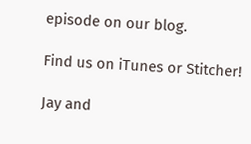episode on our blog.

Find us on iTunes or Stitcher!

Jay and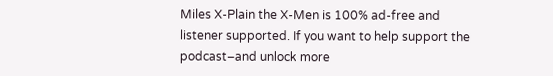Miles X-Plain the X-Men is 100% ad-free and listener supported. If you want to help support the podcast–and unlock more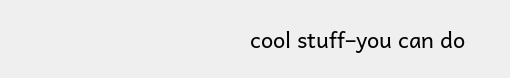cool stuff–you can do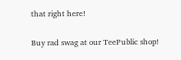that right here!

Buy rad swag at our TeePublic shop!